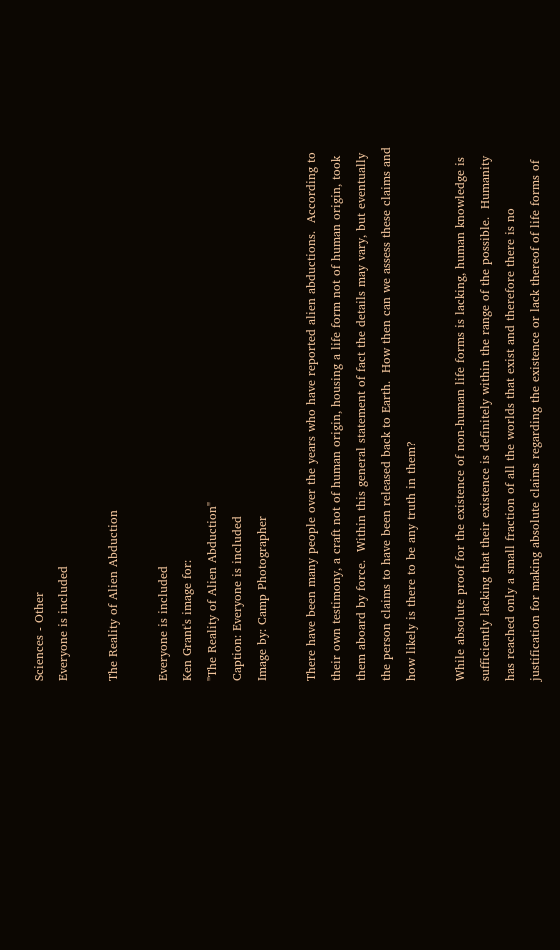Sciences - Other
Everyone is included

The Reality of Alien Abduction

Everyone is included
Ken Grant's image for:
"The Reality of Alien Abduction"
Caption: Everyone is included
Image by: Camp Photographer

There have been many people over the years who have reported alien abductions.  According to their own testimony, a craft not of human origin, housing a life form not of human origin, took them aboard by force.  Within this general statement of fact the details may vary, but eventually the person claims to have been released back to Earth.  How then can we assess these claims and how likely is there to be any truth in them?

While absolute proof for the existence of non-human life forms is lacking, human knowledge is sufficiently lacking that their existence is definitely within the range of the possible.  Humanity has reached only a small fraction of all the worlds that exist and therefore there is no justification for making absolute claims regarding the existence or lack thereof of life forms of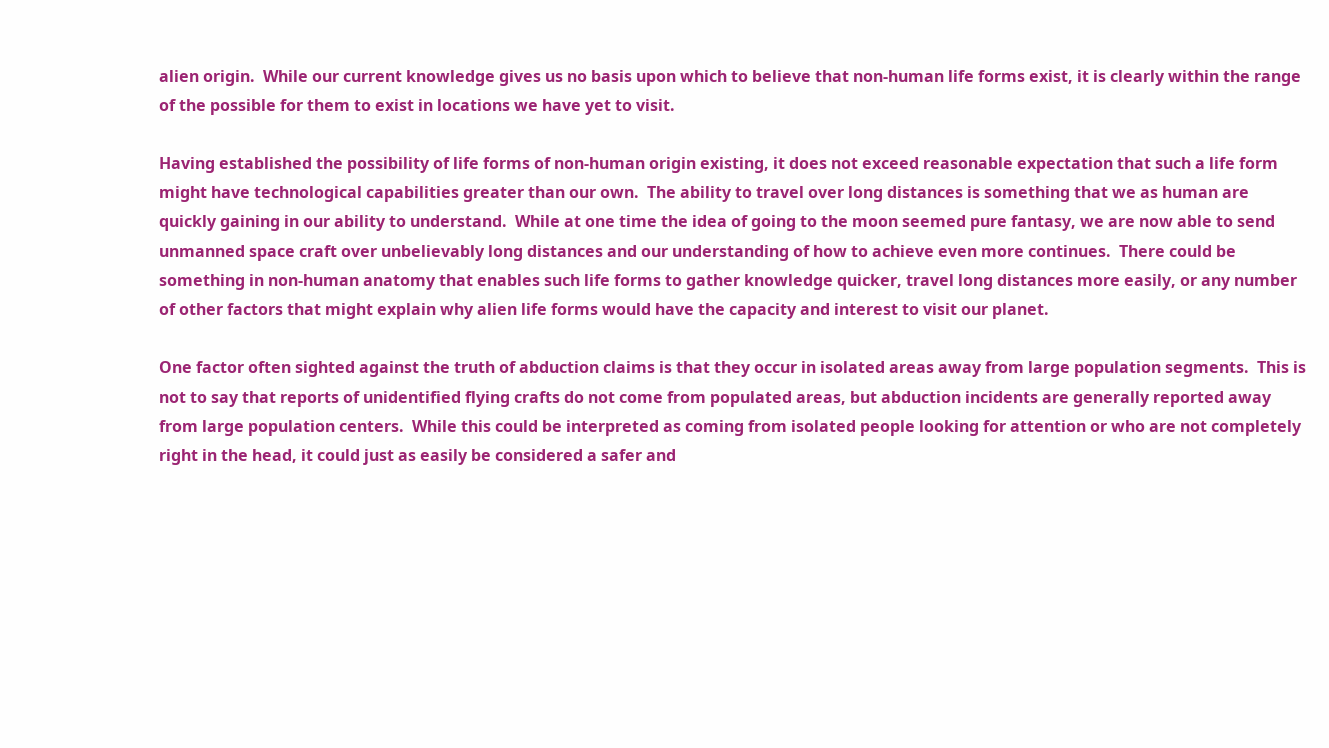alien origin.  While our current knowledge gives us no basis upon which to believe that non-human life forms exist, it is clearly within the range of the possible for them to exist in locations we have yet to visit.

Having established the possibility of life forms of non-human origin existing, it does not exceed reasonable expectation that such a life form might have technological capabilities greater than our own.  The ability to travel over long distances is something that we as human are quickly gaining in our ability to understand.  While at one time the idea of going to the moon seemed pure fantasy, we are now able to send unmanned space craft over unbelievably long distances and our understanding of how to achieve even more continues.  There could be something in non-human anatomy that enables such life forms to gather knowledge quicker, travel long distances more easily, or any number of other factors that might explain why alien life forms would have the capacity and interest to visit our planet.

One factor often sighted against the truth of abduction claims is that they occur in isolated areas away from large population segments.  This is not to say that reports of unidentified flying crafts do not come from populated areas, but abduction incidents are generally reported away from large population centers.  While this could be interpreted as coming from isolated people looking for attention or who are not completely right in the head, it could just as easily be considered a safer and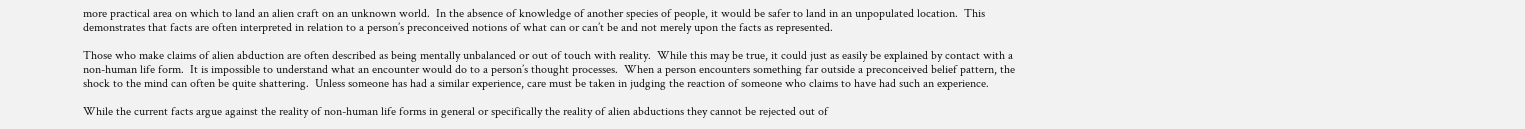more practical area on which to land an alien craft on an unknown world.  In the absence of knowledge of another species of people, it would be safer to land in an unpopulated location.  This demonstrates that facts are often interpreted in relation to a person’s preconceived notions of what can or can’t be and not merely upon the facts as represented.

Those who make claims of alien abduction are often described as being mentally unbalanced or out of touch with reality.  While this may be true, it could just as easily be explained by contact with a non-human life form.  It is impossible to understand what an encounter would do to a person’s thought processes.  When a person encounters something far outside a preconceived belief pattern, the shock to the mind can often be quite shattering.  Unless someone has had a similar experience, care must be taken in judging the reaction of someone who claims to have had such an experience.

While the current facts argue against the reality of non-human life forms in general or specifically the reality of alien abductions they cannot be rejected out of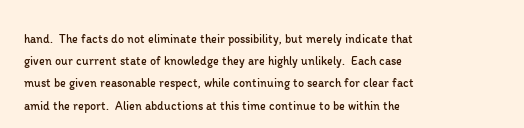hand.  The facts do not eliminate their possibility, but merely indicate that given our current state of knowledge they are highly unlikely.  Each case must be given reasonable respect, while continuing to search for clear fact amid the report.  Alien abductions at this time continue to be within the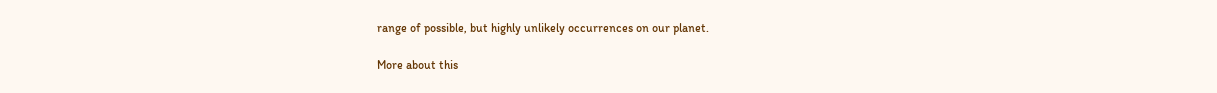range of possible, but highly unlikely occurrences on our planet.

More about this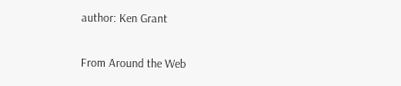author: Ken Grant

From Around the Web